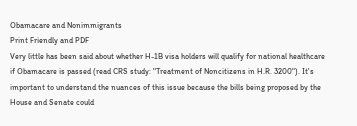Obamacare and Nonimmigrants
Print Friendly and PDF
Very little has been said about whether H-1B visa holders will qualify for national healthcare if Obamacare is passed (read CRS study: "Treatment of Noncitizens in H.R. 3200"). It's important to understand the nuances of this issue because the bills being proposed by the House and Senate could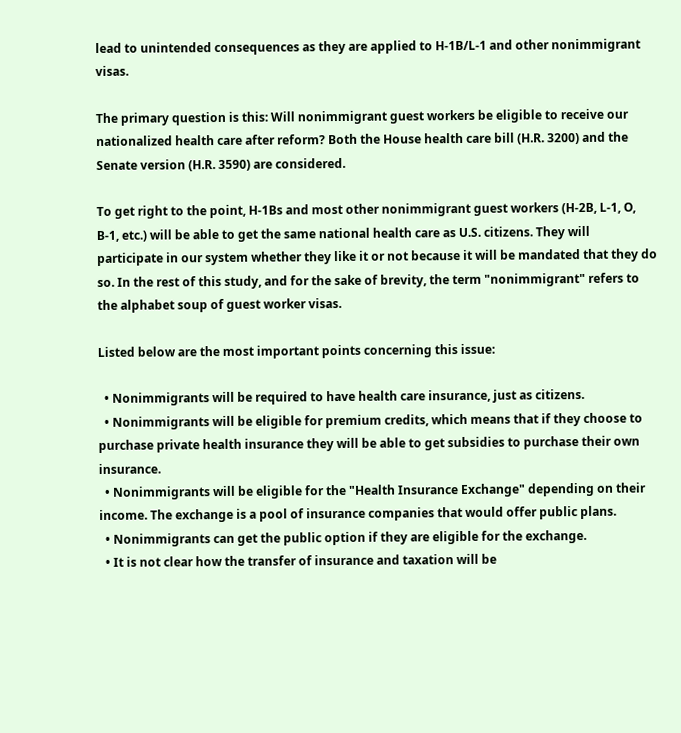lead to unintended consequences as they are applied to H-1B/L-1 and other nonimmigrant visas.

The primary question is this: Will nonimmigrant guest workers be eligible to receive our nationalized health care after reform? Both the House health care bill (H.R. 3200) and the Senate version (H.R. 3590) are considered.

To get right to the point, H-1Bs and most other nonimmigrant guest workers (H-2B, L-1, O, B-1, etc.) will be able to get the same national health care as U.S. citizens. They will participate in our system whether they like it or not because it will be mandated that they do so. In the rest of this study, and for the sake of brevity, the term "nonimmigrant" refers to the alphabet soup of guest worker visas.

Listed below are the most important points concerning this issue:

  • Nonimmigrants will be required to have health care insurance, just as citizens.
  • Nonimmigrants will be eligible for premium credits, which means that if they choose to purchase private health insurance they will be able to get subsidies to purchase their own insurance.
  • Nonimmigrants will be eligible for the "Health Insurance Exchange" depending on their income. The exchange is a pool of insurance companies that would offer public plans.
  • Nonimmigrants can get the public option if they are eligible for the exchange.
  • It is not clear how the transfer of insurance and taxation will be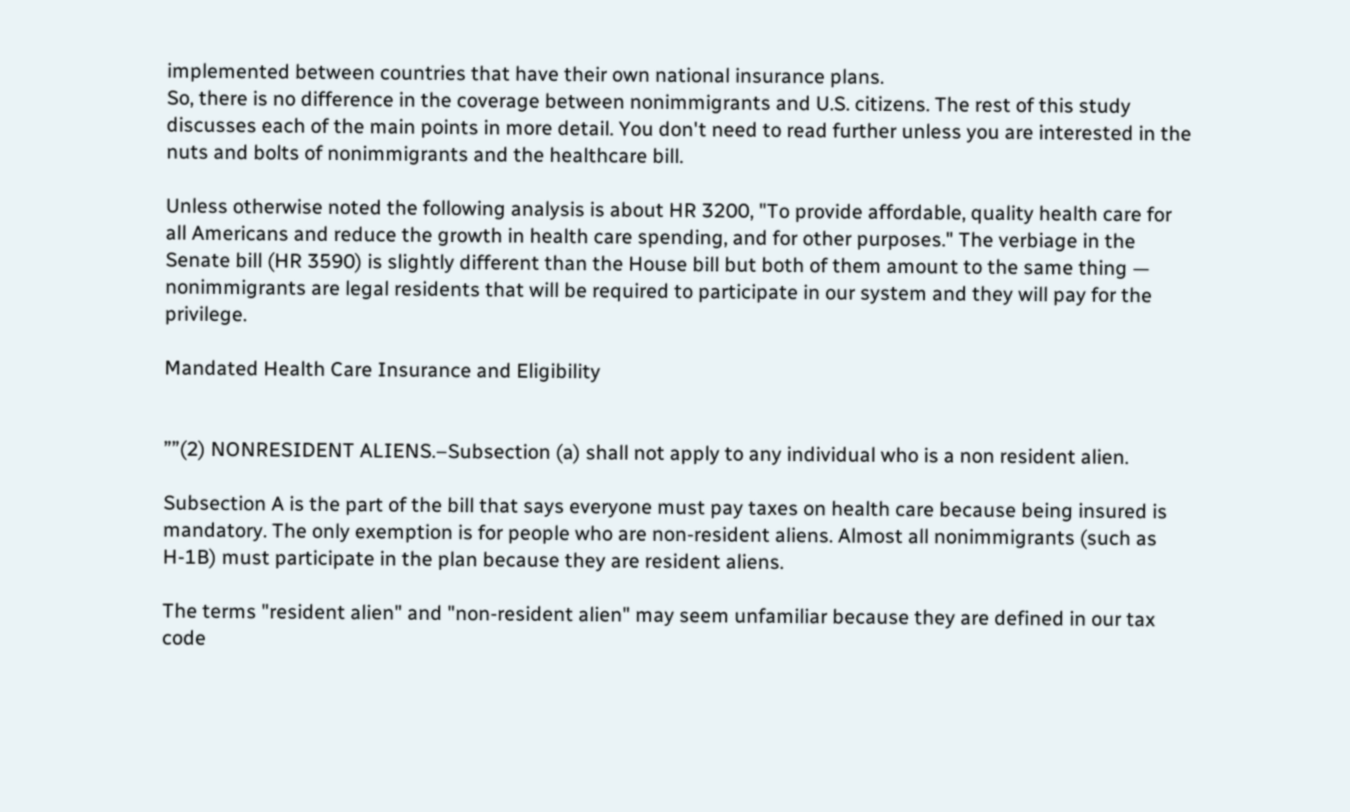implemented between countries that have their own national insurance plans.
So, there is no difference in the coverage between nonimmigrants and U.S. citizens. The rest of this study discusses each of the main points in more detail. You don't need to read further unless you are interested in the nuts and bolts of nonimmigrants and the healthcare bill.

Unless otherwise noted the following analysis is about HR 3200, "To provide affordable, quality health care for all Americans and reduce the growth in health care spending, and for other purposes." The verbiage in the Senate bill (HR 3590) is slightly different than the House bill but both of them amount to the same thing — nonimmigrants are legal residents that will be required to participate in our system and they will pay for the privilege.

Mandated Health Care Insurance and Eligibility


””(2) NONRESIDENT ALIENS.–Subsection (a) shall not apply to any individual who is a non resident alien.

Subsection A is the part of the bill that says everyone must pay taxes on health care because being insured is mandatory. The only exemption is for people who are non-resident aliens. Almost all nonimmigrants (such as H-1B) must participate in the plan because they are resident aliens.

The terms "resident alien" and "non-resident alien" may seem unfamiliar because they are defined in our tax code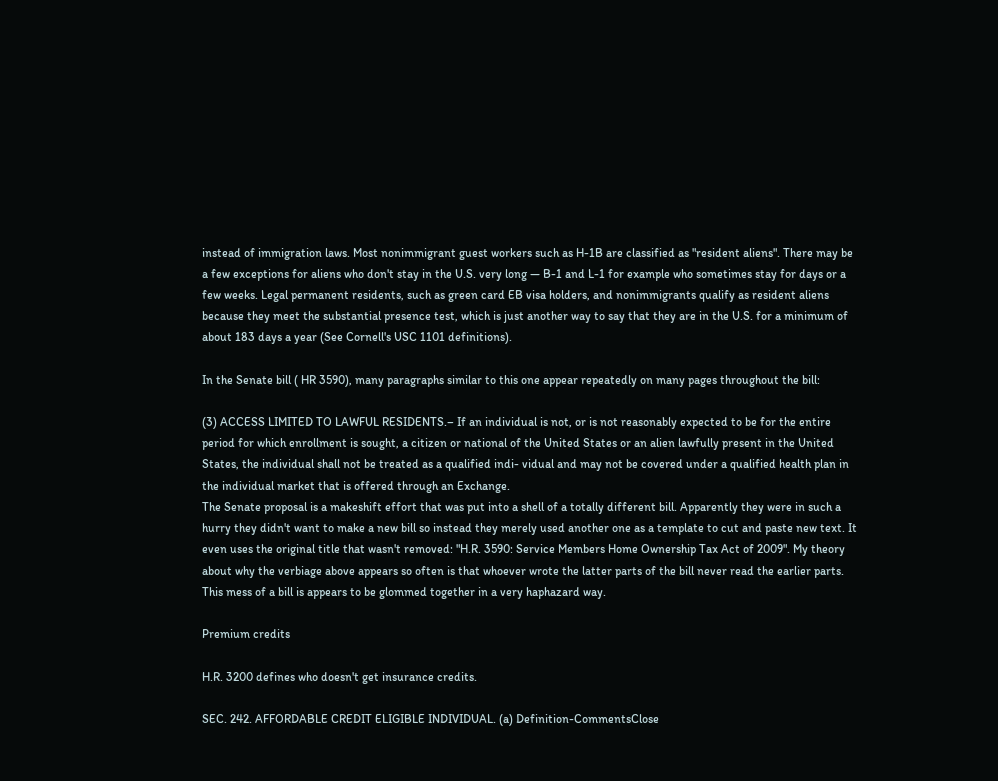instead of immigration laws. Most nonimmigrant guest workers such as H-1B are classified as "resident aliens". There may be a few exceptions for aliens who don't stay in the U.S. very long — B-1 and L-1 for example who sometimes stay for days or a few weeks. Legal permanent residents, such as green card EB visa holders, and nonimmigrants qualify as resident aliens because they meet the substantial presence test, which is just another way to say that they are in the U.S. for a minimum of about 183 days a year (See Cornell's USC 1101 definitions).

In the Senate bill ( HR 3590), many paragraphs similar to this one appear repeatedly on many pages throughout the bill:

(3) ACCESS LIMITED TO LAWFUL RESIDENTS.– If an individual is not, or is not reasonably expected to be for the entire period for which enrollment is sought, a citizen or national of the United States or an alien lawfully present in the United States, the individual shall not be treated as a qualified indi- vidual and may not be covered under a qualified health plan in the individual market that is offered through an Exchange.
The Senate proposal is a makeshift effort that was put into a shell of a totally different bill. Apparently they were in such a hurry they didn't want to make a new bill so instead they merely used another one as a template to cut and paste new text. It even uses the original title that wasn't removed: "H.R. 3590: Service Members Home Ownership Tax Act of 2009". My theory about why the verbiage above appears so often is that whoever wrote the latter parts of the bill never read the earlier parts. This mess of a bill is appears to be glommed together in a very haphazard way.

Premium credits

H.R. 3200 defines who doesn't get insurance credits.

SEC. 242. AFFORDABLE CREDIT ELIGIBLE INDIVIDUAL. (a) Definition-CommentsClose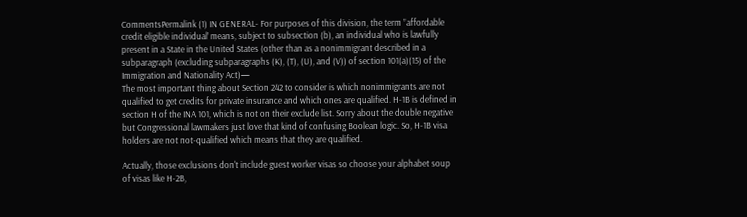CommentsPermalink (1) IN GENERAL- For purposes of this division, the term ”affordable credit eligible individual’ means, subject to subsection (b), an individual who is lawfully present in a State in the United States (other than as a nonimmigrant described in a subparagraph (excluding subparagraphs (K), (T), (U), and (V)) of section 101(a)(15) of the Immigration and Nationality Act)—
The most important thing about Section 242 to consider is which nonimmigrants are not qualified to get credits for private insurance and which ones are qualified. H-1B is defined in section H of the INA 101, which is not on their exclude list. Sorry about the double negative but Congressional lawmakers just love that kind of confusing Boolean logic. So, H-1B visa holders are not not-qualified which means that they are qualified.

Actually, those exclusions don't include guest worker visas so choose your alphabet soup of visas like H-2B,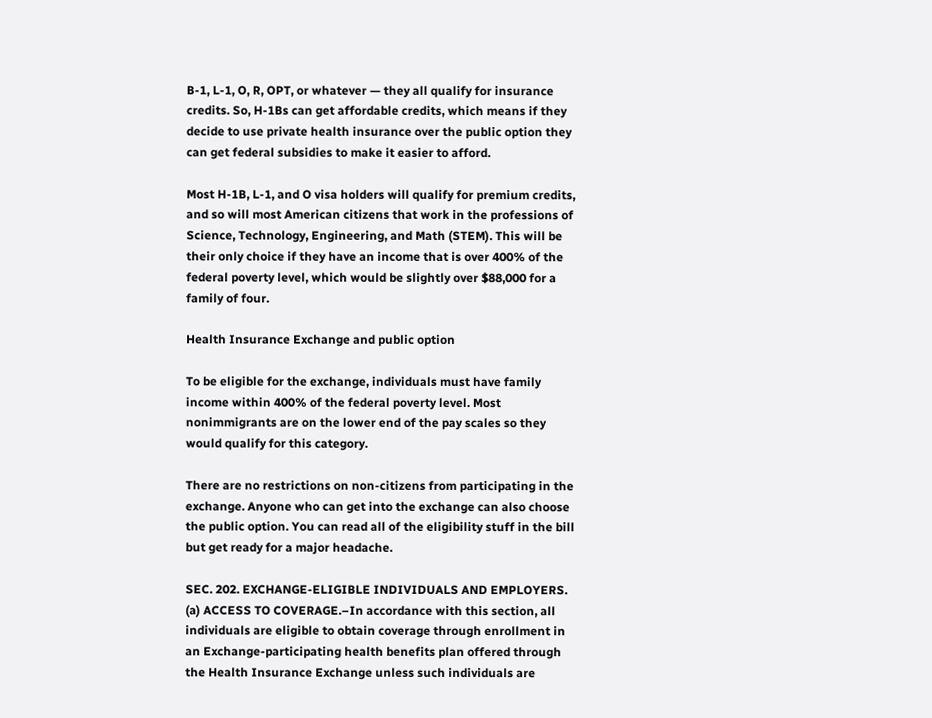B-1, L-1, O, R, OPT, or whatever — they all qualify for insurance credits. So, H-1Bs can get affordable credits, which means if they decide to use private health insurance over the public option they can get federal subsidies to make it easier to afford.

Most H-1B, L-1, and O visa holders will qualify for premium credits, and so will most American citizens that work in the professions of Science, Technology, Engineering, and Math (STEM). This will be their only choice if they have an income that is over 400% of the federal poverty level, which would be slightly over $88,000 for a family of four.

Health Insurance Exchange and public option

To be eligible for the exchange, individuals must have family income within 400% of the federal poverty level. Most nonimmigrants are on the lower end of the pay scales so they would qualify for this category.

There are no restrictions on non-citizens from participating in the exchange. Anyone who can get into the exchange can also choose the public option. You can read all of the eligibility stuff in the bill but get ready for a major headache.

SEC. 202. EXCHANGE-ELIGIBLE INDIVIDUALS AND EMPLOYERS. (a) ACCESS TO COVERAGE.–In accordance with this section, all individuals are eligible to obtain coverage through enrollment in an Exchange-participating health benefits plan offered through the Health Insurance Exchange unless such individuals are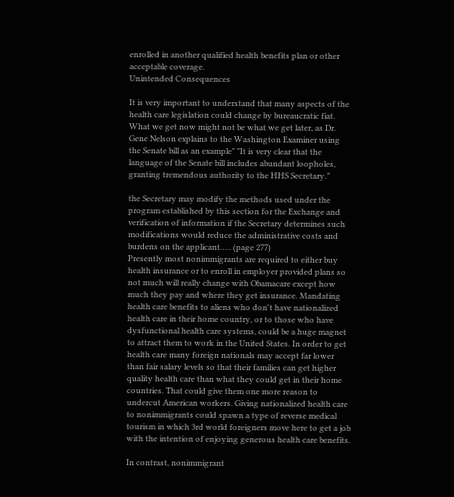enrolled in another qualified health benefits plan or other acceptable coverage.
Unintended Consequences

It is very important to understand that many aspects of the health care legislation could change by bureaucratic fiat. What we get now might not be what we get later, as Dr. Gene Nelson explains to the Washington Examiner using the Senate bill as an example" "It is very clear that the language of the Senate bill includes abundant loopholes, granting tremendous authority to the HHS Secretary.”

the Secretary may modify the methods used under the program established by this section for the Exchange and verification of information if the Secretary determines such modifications would reduce the administrative costs and burdens on the applicant….. (page 277)
Presently most nonimmigrants are required to either buy health insurance or to enroll in employer provided plans so not much will really change with Obamacare except how much they pay and where they get insurance. Mandating health care benefits to aliens who don't have nationalized health care in their home country, or to those who have dysfunctional health care systems, could be a huge magnet to attract them to work in the United States. In order to get health care many foreign nationals may accept far lower than fair salary levels so that their families can get higher quality health care than what they could get in their home countries. That could give them one more reason to undercut American workers. Giving nationalized health care to nonimmigrants could spawn a type of reverse medical tourism in which 3rd world foreigners move here to get a job with the intention of enjoying generous health care benefits.

In contrast, nonimmigrant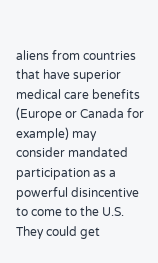aliens from countries that have superior medical care benefits (Europe or Canada for example) may consider mandated participation as a powerful disincentive to come to the U.S. They could get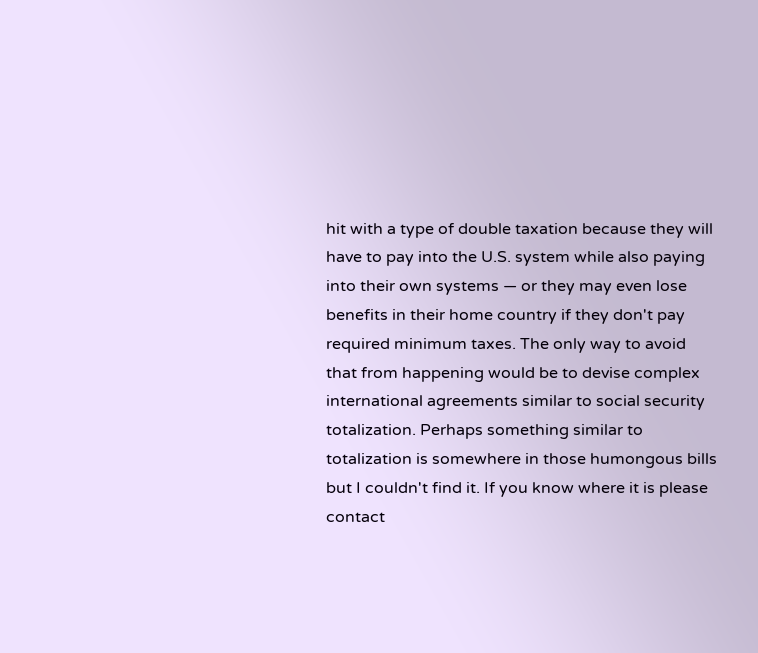hit with a type of double taxation because they will have to pay into the U.S. system while also paying into their own systems — or they may even lose benefits in their home country if they don't pay required minimum taxes. The only way to avoid that from happening would be to devise complex international agreements similar to social security totalization. Perhaps something similar to totalization is somewhere in those humongous bills but I couldn't find it. If you know where it is please contact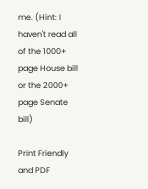me. (Hint: I haven't read all of the 1000+ page House bill or the 2000+ page Senate bill)

Print Friendly and PDF